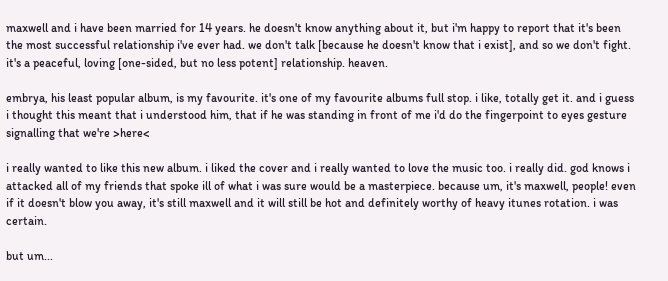maxwell and i have been married for 14 years. he doesn't know anything about it, but i'm happy to report that it's been the most successful relationship i've ever had. we don't talk [because he doesn't know that i exist], and so we don't fight. it's a peaceful, loving [one-sided, but no less potent] relationship. heaven.

embrya, his least popular album, is my favourite. it's one of my favourite albums full stop. i like, totally get it. and i guess i thought this meant that i understood him, that if he was standing in front of me i'd do the fingerpoint to eyes gesture signalling that we're >here<

i really wanted to like this new album. i liked the cover and i really wanted to love the music too. i really did. god knows i attacked all of my friends that spoke ill of what i was sure would be a masterpiece. because um, it's maxwell, people! even if it doesn't blow you away, it's still maxwell and it will still be hot and definitely worthy of heavy itunes rotation. i was certain.

but um...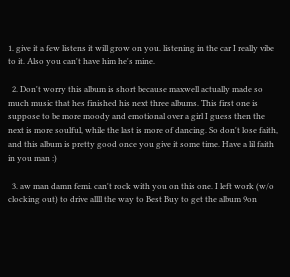1. give it a few listens it will grow on you. listening in the car I really vibe to it. Also you can't have him he's mine.

  2. Don't worry this album is short because maxwell actually made so much music that hes finished his next three albums. This first one is suppose to be more moody and emotional over a girl I guess then the next is more soulful, while the last is more of dancing. So don't lose faith, and this album is pretty good once you give it some time. Have a lil faith in you man :)

  3. aw man damn femi. can't rock with you on this one. I left work (w/o clocking out) to drive allll the way to Best Buy to get the album 9on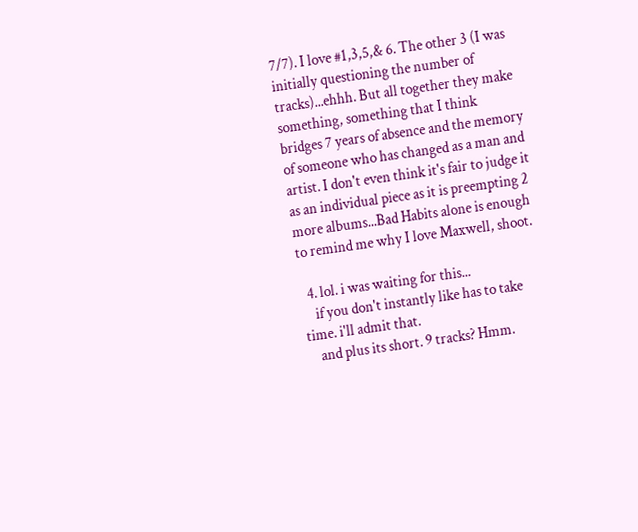7/7). I love #1,3,5,& 6. The other 3 (I was initially questioning the number of tracks)...ehhh. But all together they make something, something that I think bridges 7 years of absence and the memory of someone who has changed as a man and artist. I don't even think it's fair to judge it as an individual piece as it is preempting 2 more albums...Bad Habits alone is enough to remind me why I love Maxwell, shoot.

  4. lol. i was waiting for this...
    if you don't instantly like has to take time. i'll admit that.
    and plus its short. 9 tracks? Hmm.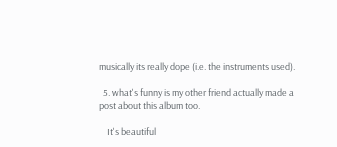musically its really dope (i.e. the instruments used).

  5. what's funny is my other friend actually made a post about this album too.

    It's beautiful